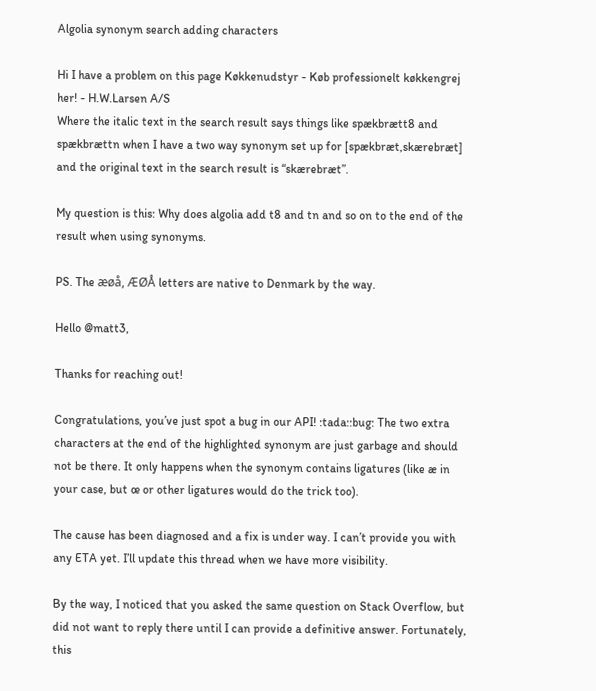Algolia synonym search adding characters

Hi I have a problem on this page Køkkenudstyr - Køb professionelt køkkengrej her! - H.W.Larsen A/S
Where the italic text in the search result says things like spækbrætt8 and spækbrættn when I have a two way synonym set up for [spækbræt,skærebræt] and the original text in the search result is “skærebræt”.

My question is this: Why does algolia add t8 and tn and so on to the end of the result when using synonyms.

PS. The æøå, ÆØÅ letters are native to Denmark by the way.

Hello @matt3,

Thanks for reaching out!

Congratulations, you’ve just spot a bug in our API! :tada::bug: The two extra characters at the end of the highlighted synonym are just garbage and should not be there. It only happens when the synonym contains ligatures (like æ in your case, but œ or other ligatures would do the trick too).

The cause has been diagnosed and a fix is under way. I can’t provide you with any ETA yet. I’ll update this thread when we have more visibility.

By the way, I noticed that you asked the same question on Stack Overflow, but did not want to reply there until I can provide a definitive answer. Fortunately, this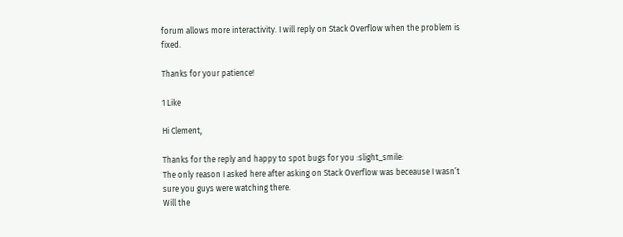forum allows more interactivity. I will reply on Stack Overflow when the problem is fixed.

Thanks for your patience!

1 Like

Hi Clement,

Thanks for the reply and happy to spot bugs for you :slight_smile:
The only reason I asked here after asking on Stack Overflow was beceause I wasn’t sure you guys were watching there.
Will the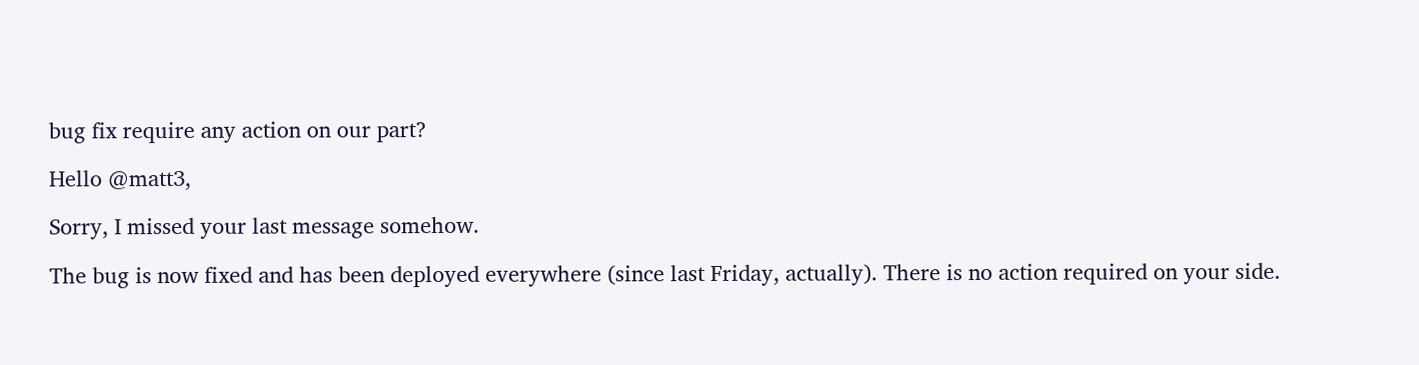bug fix require any action on our part?

Hello @matt3,

Sorry, I missed your last message somehow.

The bug is now fixed and has been deployed everywhere (since last Friday, actually). There is no action required on your side.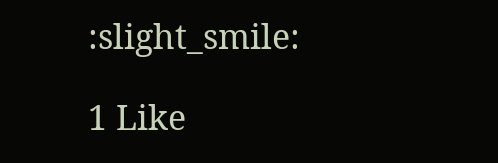:slight_smile:

1 Like